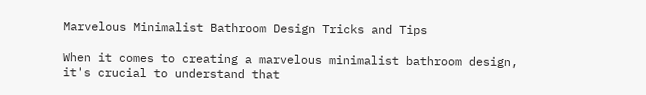Marvelous Minimalist Bathroom Design Tricks and Tips

When it comes to creating a marvelous minimalist bathroom design, it's crucial to understand that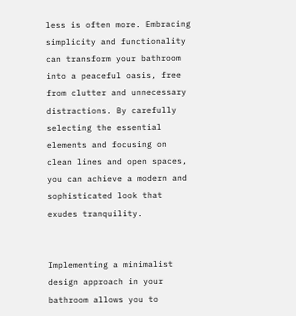less is often more. Embracing simplicity and functionality can transform your bathroom into a peaceful oasis, free from clutter and unnecessary distractions. By carefully selecting the essential elements and focusing on clean lines and open spaces, you can achieve a modern and sophisticated look that exudes tranquility.


Implementing a minimalist design approach in your bathroom allows you to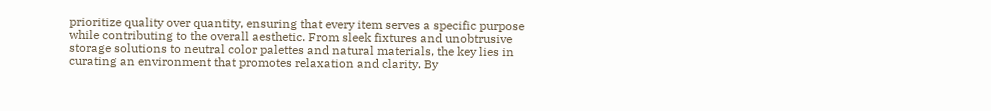prioritize quality over quantity, ensuring that every item serves a specific purpose while contributing to the overall aesthetic. From sleek fixtures and unobtrusive storage solutions to neutral color palettes and natural materials, the key lies in curating an environment that promotes relaxation and clarity. By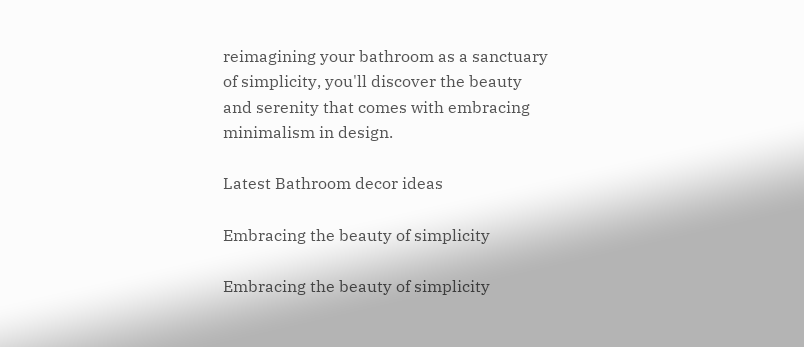reimagining your bathroom as a sanctuary of simplicity, you'll discover the beauty and serenity that comes with embracing minimalism in design.

Latest Bathroom decor ideas

Embracing the beauty of simplicity

Embracing the beauty of simplicity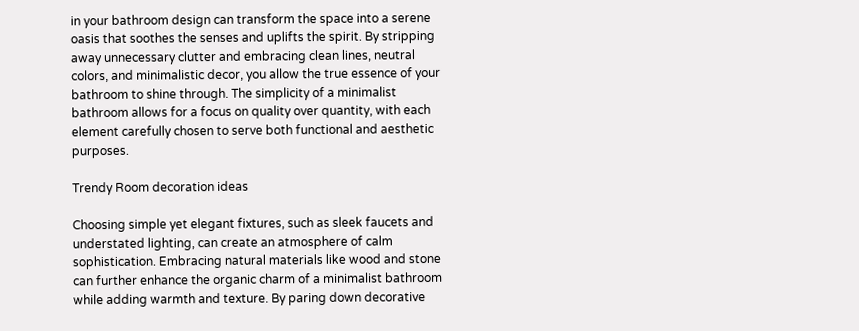in your bathroom design can transform the space into a serene oasis that soothes the senses and uplifts the spirit. By stripping away unnecessary clutter and embracing clean lines, neutral colors, and minimalistic decor, you allow the true essence of your bathroom to shine through. The simplicity of a minimalist bathroom allows for a focus on quality over quantity, with each element carefully chosen to serve both functional and aesthetic purposes.

Trendy Room decoration ideas

Choosing simple yet elegant fixtures, such as sleek faucets and understated lighting, can create an atmosphere of calm sophistication. Embracing natural materials like wood and stone can further enhance the organic charm of a minimalist bathroom while adding warmth and texture. By paring down decorative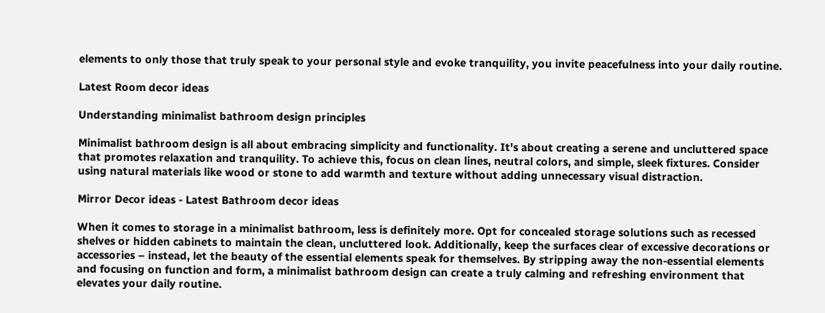elements to only those that truly speak to your personal style and evoke tranquility, you invite peacefulness into your daily routine.

Latest Room decor ideas

Understanding minimalist bathroom design principles

Minimalist bathroom design is all about embracing simplicity and functionality. It's about creating a serene and uncluttered space that promotes relaxation and tranquility. To achieve this, focus on clean lines, neutral colors, and simple, sleek fixtures. Consider using natural materials like wood or stone to add warmth and texture without adding unnecessary visual distraction.

Mirror Decor ideas - Latest Bathroom decor ideas

When it comes to storage in a minimalist bathroom, less is definitely more. Opt for concealed storage solutions such as recessed shelves or hidden cabinets to maintain the clean, uncluttered look. Additionally, keep the surfaces clear of excessive decorations or accessories – instead, let the beauty of the essential elements speak for themselves. By stripping away the non-essential elements and focusing on function and form, a minimalist bathroom design can create a truly calming and refreshing environment that elevates your daily routine.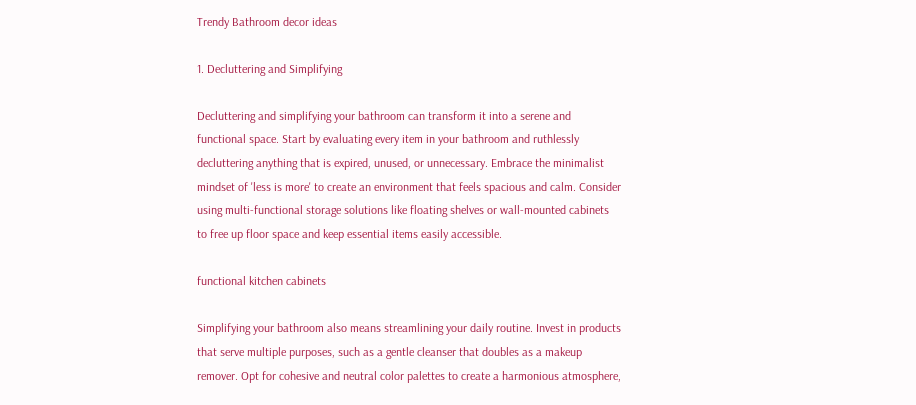Trendy Bathroom decor ideas

1. Decluttering and Simplifying

Decluttering and simplifying your bathroom can transform it into a serene and functional space. Start by evaluating every item in your bathroom and ruthlessly decluttering anything that is expired, unused, or unnecessary. Embrace the minimalist mindset of 'less is more' to create an environment that feels spacious and calm. Consider using multi-functional storage solutions like floating shelves or wall-mounted cabinets to free up floor space and keep essential items easily accessible.

functional kitchen cabinets

Simplifying your bathroom also means streamlining your daily routine. Invest in products that serve multiple purposes, such as a gentle cleanser that doubles as a makeup remover. Opt for cohesive and neutral color palettes to create a harmonious atmosphere,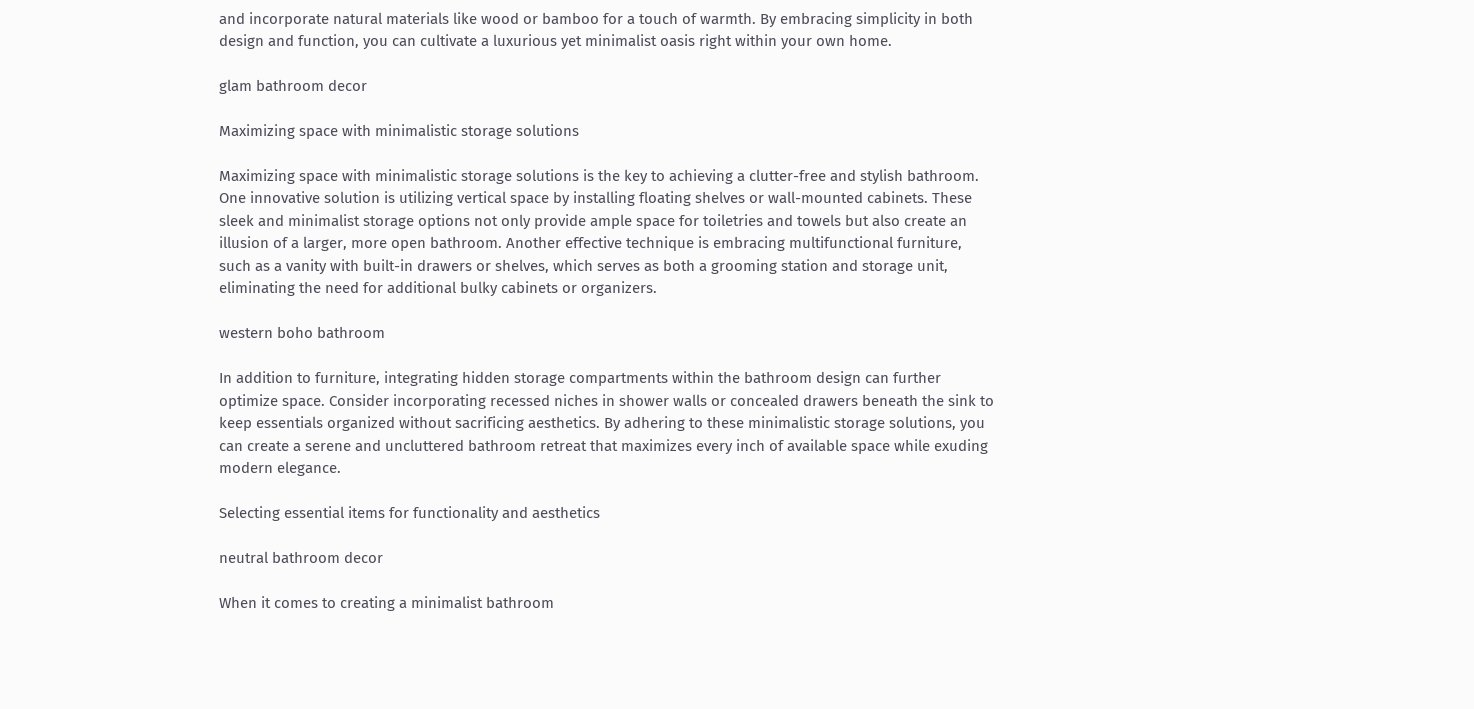and incorporate natural materials like wood or bamboo for a touch of warmth. By embracing simplicity in both design and function, you can cultivate a luxurious yet minimalist oasis right within your own home.

glam bathroom decor

Maximizing space with minimalistic storage solutions

Maximizing space with minimalistic storage solutions is the key to achieving a clutter-free and stylish bathroom. One innovative solution is utilizing vertical space by installing floating shelves or wall-mounted cabinets. These sleek and minimalist storage options not only provide ample space for toiletries and towels but also create an illusion of a larger, more open bathroom. Another effective technique is embracing multifunctional furniture, such as a vanity with built-in drawers or shelves, which serves as both a grooming station and storage unit, eliminating the need for additional bulky cabinets or organizers.

western boho bathroom

In addition to furniture, integrating hidden storage compartments within the bathroom design can further optimize space. Consider incorporating recessed niches in shower walls or concealed drawers beneath the sink to keep essentials organized without sacrificing aesthetics. By adhering to these minimalistic storage solutions, you can create a serene and uncluttered bathroom retreat that maximizes every inch of available space while exuding modern elegance.

Selecting essential items for functionality and aesthetics

neutral bathroom decor

When it comes to creating a minimalist bathroom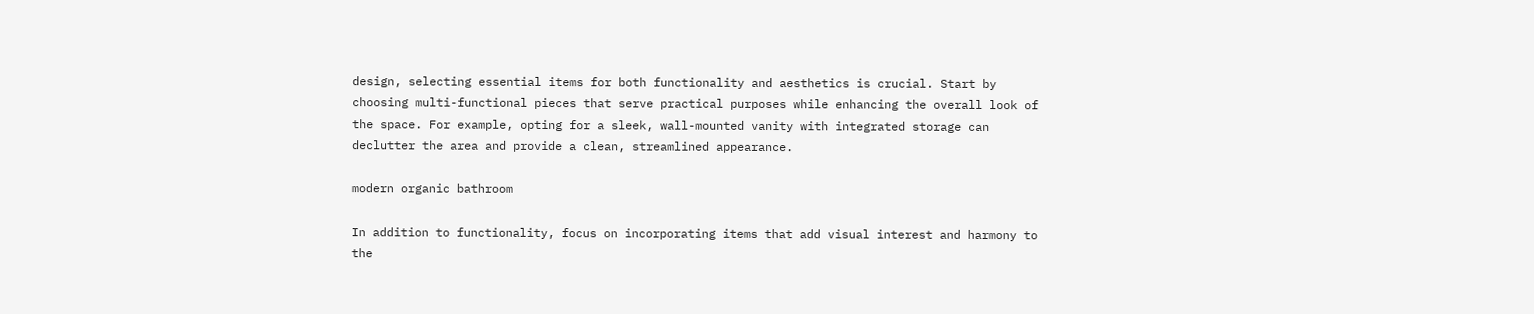design, selecting essential items for both functionality and aesthetics is crucial. Start by choosing multi-functional pieces that serve practical purposes while enhancing the overall look of the space. For example, opting for a sleek, wall-mounted vanity with integrated storage can declutter the area and provide a clean, streamlined appearance.

modern organic bathroom

In addition to functionality, focus on incorporating items that add visual interest and harmony to the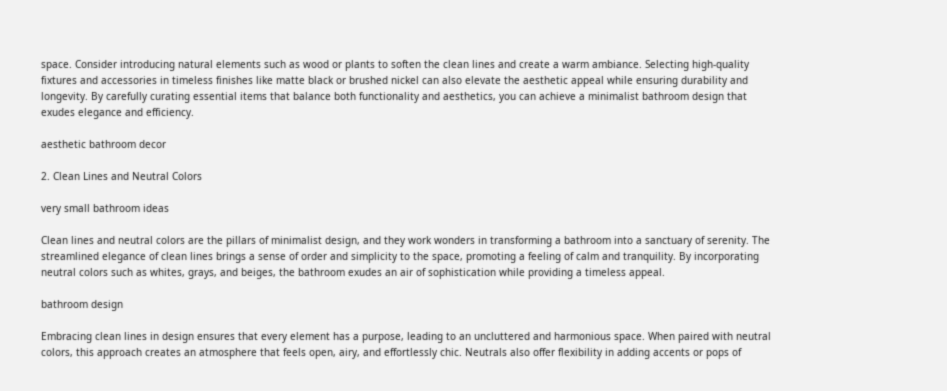space. Consider introducing natural elements such as wood or plants to soften the clean lines and create a warm ambiance. Selecting high-quality fixtures and accessories in timeless finishes like matte black or brushed nickel can also elevate the aesthetic appeal while ensuring durability and longevity. By carefully curating essential items that balance both functionality and aesthetics, you can achieve a minimalist bathroom design that exudes elegance and efficiency.

aesthetic bathroom decor

2. Clean Lines and Neutral Colors

very small bathroom ideas

Clean lines and neutral colors are the pillars of minimalist design, and they work wonders in transforming a bathroom into a sanctuary of serenity. The streamlined elegance of clean lines brings a sense of order and simplicity to the space, promoting a feeling of calm and tranquility. By incorporating neutral colors such as whites, grays, and beiges, the bathroom exudes an air of sophistication while providing a timeless appeal.

bathroom design

Embracing clean lines in design ensures that every element has a purpose, leading to an uncluttered and harmonious space. When paired with neutral colors, this approach creates an atmosphere that feels open, airy, and effortlessly chic. Neutrals also offer flexibility in adding accents or pops of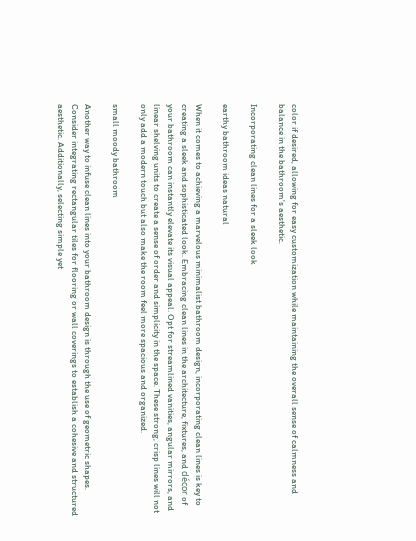color if desired, allowing for easy customization while maintaining the overall sense of calmness and balance in the bathroom's aesthetic.

Incorporating clean lines for a sleek look

earthy bathroom ideas natural

When it comes to achieving a marvelous minimalist bathroom design, incorporating clean lines is key to creating a sleek and sophisticated look. Embracing clean lines in the architecture, fixtures, and décor of your bathroom can instantly elevate its visual appeal. Opt for streamlined vanities, angular mirrors, and linear shelving units to create a sense of order and simplicity in the space. These strong, crisp lines will not only add a modern touch but also make the room feel more spacious and organized.

small moody bathroom

Another way to infuse clean lines into your bathroom design is through the use of geometric shapes. Consider integrating rectangular tiles for flooring or wall coverings to establish a cohesive and structured aesthetic. Additionally, selecting simple yet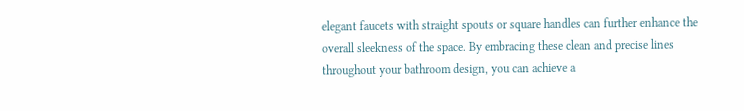elegant faucets with straight spouts or square handles can further enhance the overall sleekness of the space. By embracing these clean and precise lines throughout your bathroom design, you can achieve a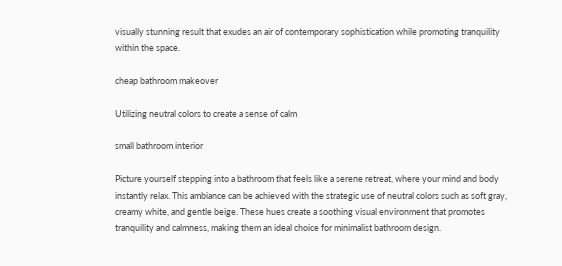visually stunning result that exudes an air of contemporary sophistication while promoting tranquility within the space.

cheap bathroom makeover

Utilizing neutral colors to create a sense of calm

small bathroom interior

Picture yourself stepping into a bathroom that feels like a serene retreat, where your mind and body instantly relax. This ambiance can be achieved with the strategic use of neutral colors such as soft gray, creamy white, and gentle beige. These hues create a soothing visual environment that promotes tranquility and calmness, making them an ideal choice for minimalist bathroom design.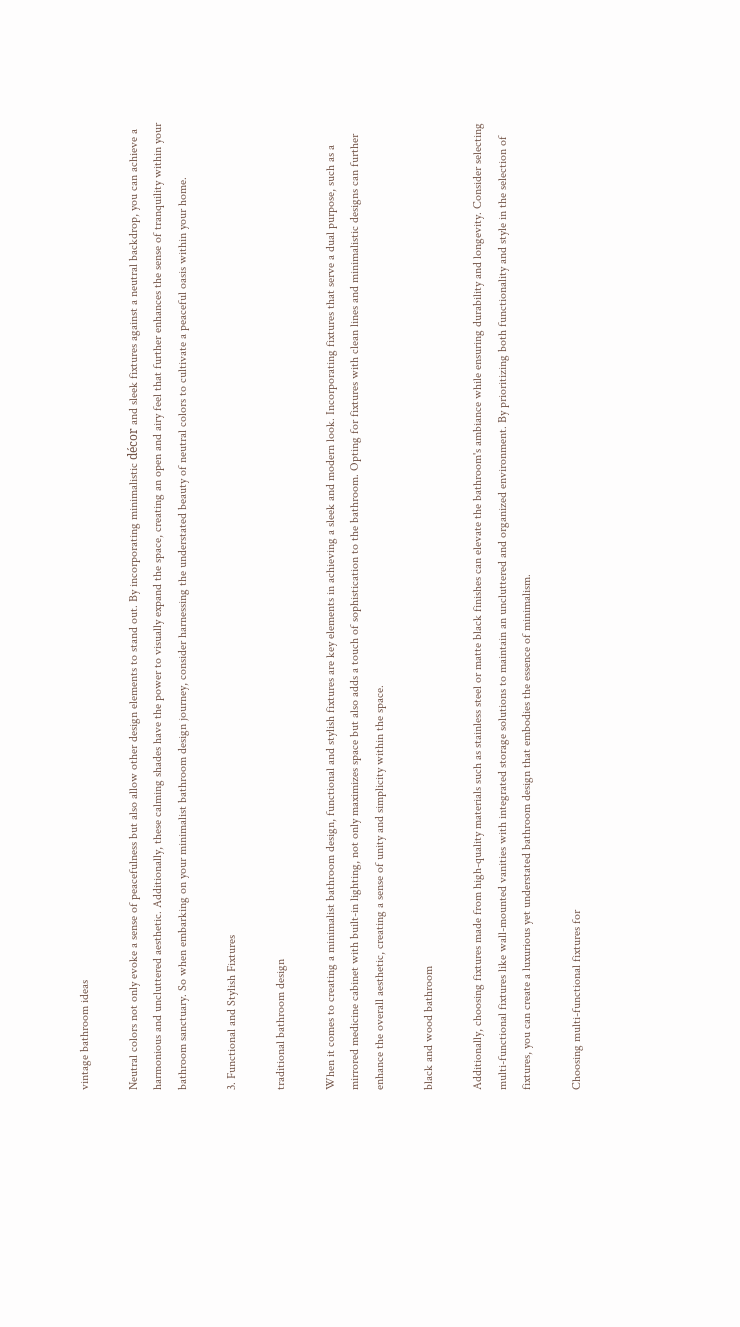vintage bathroom ideas

Neutral colors not only evoke a sense of peacefulness but also allow other design elements to stand out. By incorporating minimalistic décor and sleek fixtures against a neutral backdrop, you can achieve a harmonious and uncluttered aesthetic. Additionally, these calming shades have the power to visually expand the space, creating an open and airy feel that further enhances the sense of tranquility within your bathroom sanctuary. So when embarking on your minimalist bathroom design journey, consider harnessing the understated beauty of neutral colors to cultivate a peaceful oasis within your home.

3. Functional and Stylish Fixtures

traditional bathroom design

When it comes to creating a minimalist bathroom design, functional and stylish fixtures are key elements in achieving a sleek and modern look. Incorporating fixtures that serve a dual purpose, such as a mirrored medicine cabinet with built-in lighting, not only maximizes space but also adds a touch of sophistication to the bathroom. Opting for fixtures with clean lines and minimalistic designs can further enhance the overall aesthetic, creating a sense of unity and simplicity within the space.

black and wood bathroom

Additionally, choosing fixtures made from high-quality materials such as stainless steel or matte black finishes can elevate the bathroom's ambiance while ensuring durability and longevity. Consider selecting multi-functional fixtures like wall-mounted vanities with integrated storage solutions to maintain an uncluttered and organized environment. By prioritizing both functionality and style in the selection of fixtures, you can create a luxurious yet understated bathroom design that embodies the essence of minimalism.

Choosing multi-functional fixtures for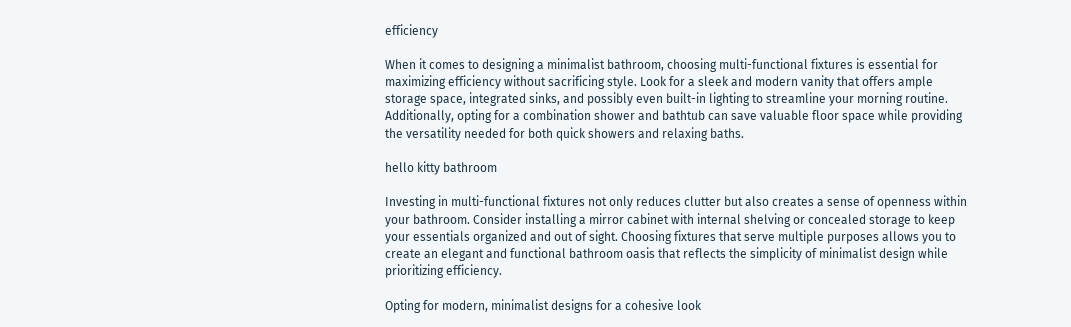efficiency

When it comes to designing a minimalist bathroom, choosing multi-functional fixtures is essential for maximizing efficiency without sacrificing style. Look for a sleek and modern vanity that offers ample storage space, integrated sinks, and possibly even built-in lighting to streamline your morning routine. Additionally, opting for a combination shower and bathtub can save valuable floor space while providing the versatility needed for both quick showers and relaxing baths.

hello kitty bathroom

Investing in multi-functional fixtures not only reduces clutter but also creates a sense of openness within your bathroom. Consider installing a mirror cabinet with internal shelving or concealed storage to keep your essentials organized and out of sight. Choosing fixtures that serve multiple purposes allows you to create an elegant and functional bathroom oasis that reflects the simplicity of minimalist design while prioritizing efficiency.

Opting for modern, minimalist designs for a cohesive look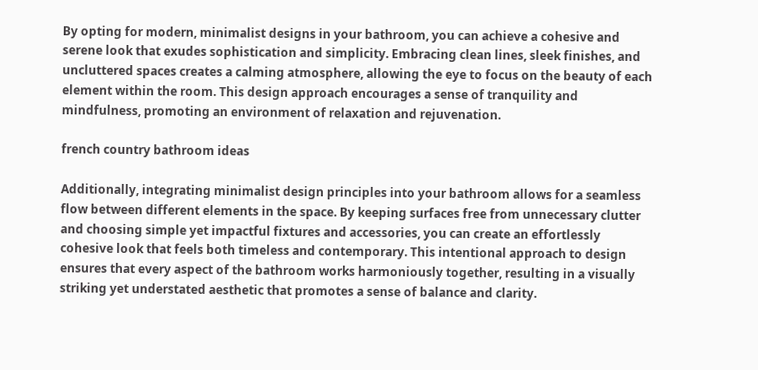By opting for modern, minimalist designs in your bathroom, you can achieve a cohesive and serene look that exudes sophistication and simplicity. Embracing clean lines, sleek finishes, and uncluttered spaces creates a calming atmosphere, allowing the eye to focus on the beauty of each element within the room. This design approach encourages a sense of tranquility and mindfulness, promoting an environment of relaxation and rejuvenation.

french country bathroom ideas

Additionally, integrating minimalist design principles into your bathroom allows for a seamless flow between different elements in the space. By keeping surfaces free from unnecessary clutter and choosing simple yet impactful fixtures and accessories, you can create an effortlessly cohesive look that feels both timeless and contemporary. This intentional approach to design ensures that every aspect of the bathroom works harmoniously together, resulting in a visually striking yet understated aesthetic that promotes a sense of balance and clarity.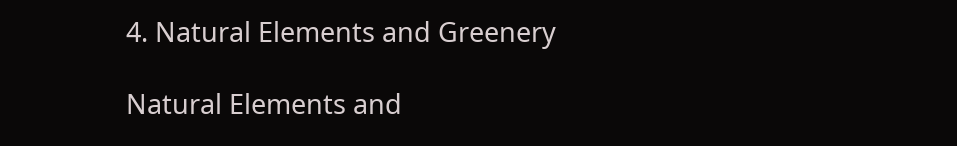4. Natural Elements and Greenery

Natural Elements and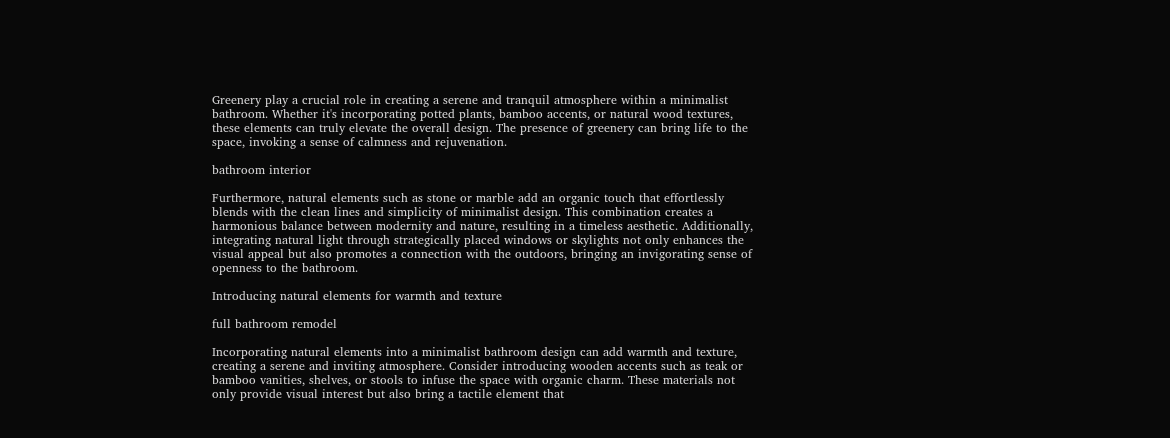Greenery play a crucial role in creating a serene and tranquil atmosphere within a minimalist bathroom. Whether it's incorporating potted plants, bamboo accents, or natural wood textures, these elements can truly elevate the overall design. The presence of greenery can bring life to the space, invoking a sense of calmness and rejuvenation.

bathroom interior

Furthermore, natural elements such as stone or marble add an organic touch that effortlessly blends with the clean lines and simplicity of minimalist design. This combination creates a harmonious balance between modernity and nature, resulting in a timeless aesthetic. Additionally, integrating natural light through strategically placed windows or skylights not only enhances the visual appeal but also promotes a connection with the outdoors, bringing an invigorating sense of openness to the bathroom.

Introducing natural elements for warmth and texture

full bathroom remodel

Incorporating natural elements into a minimalist bathroom design can add warmth and texture, creating a serene and inviting atmosphere. Consider introducing wooden accents such as teak or bamboo vanities, shelves, or stools to infuse the space with organic charm. These materials not only provide visual interest but also bring a tactile element that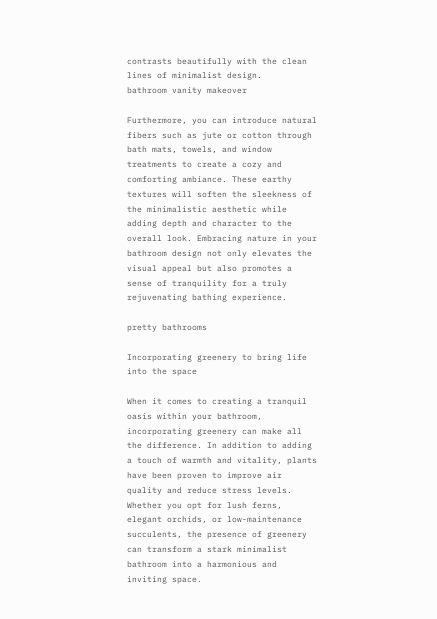contrasts beautifully with the clean lines of minimalist design.
bathroom vanity makeover

Furthermore, you can introduce natural fibers such as jute or cotton through bath mats, towels, and window treatments to create a cozy and comforting ambiance. These earthy textures will soften the sleekness of the minimalistic aesthetic while adding depth and character to the overall look. Embracing nature in your bathroom design not only elevates the visual appeal but also promotes a sense of tranquility for a truly rejuvenating bathing experience.

pretty bathrooms

Incorporating greenery to bring life into the space

When it comes to creating a tranquil oasis within your bathroom, incorporating greenery can make all the difference. In addition to adding a touch of warmth and vitality, plants have been proven to improve air quality and reduce stress levels. Whether you opt for lush ferns, elegant orchids, or low-maintenance succulents, the presence of greenery can transform a stark minimalist bathroom into a harmonious and inviting space.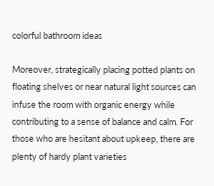colorful bathroom ideas

Moreover, strategically placing potted plants on floating shelves or near natural light sources can infuse the room with organic energy while contributing to a sense of balance and calm. For those who are hesitant about upkeep, there are plenty of hardy plant varieties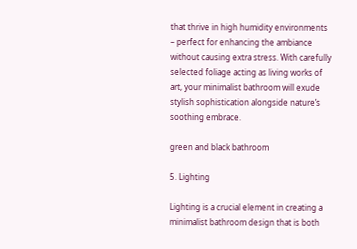that thrive in high humidity environments – perfect for enhancing the ambiance without causing extra stress. With carefully selected foliage acting as living works of art, your minimalist bathroom will exude stylish sophistication alongside nature’s soothing embrace.

green and black bathroom

5. Lighting

Lighting is a crucial element in creating a minimalist bathroom design that is both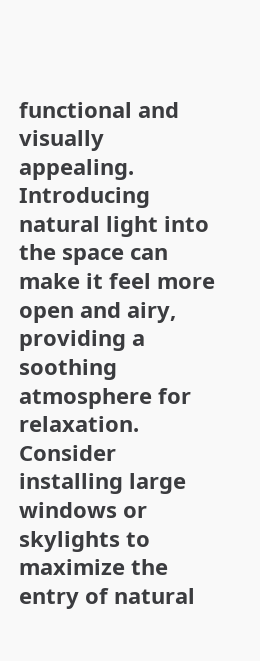functional and visually appealing. Introducing natural light into the space can make it feel more open and airy, providing a soothing atmosphere for relaxation. Consider installing large windows or skylights to maximize the entry of natural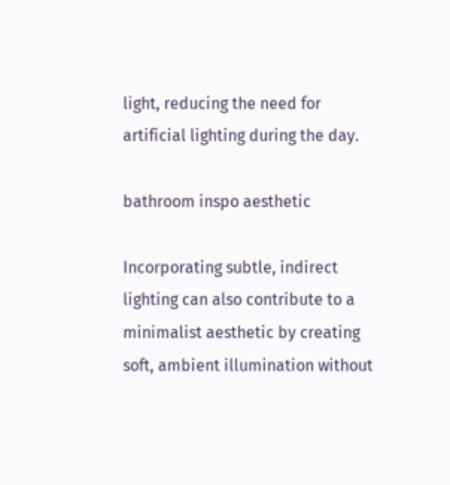light, reducing the need for artificial lighting during the day.

bathroom inspo aesthetic

Incorporating subtle, indirect lighting can also contribute to a minimalist aesthetic by creating soft, ambient illumination without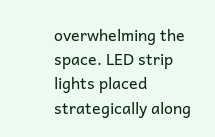overwhelming the space. LED strip lights placed strategically along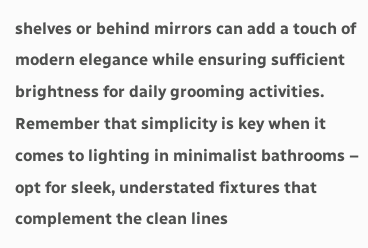shelves or behind mirrors can add a touch of modern elegance while ensuring sufficient brightness for daily grooming activities. Remember that simplicity is key when it comes to lighting in minimalist bathrooms – opt for sleek, understated fixtures that complement the clean lines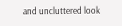and uncluttered look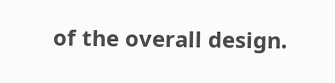of the overall design.